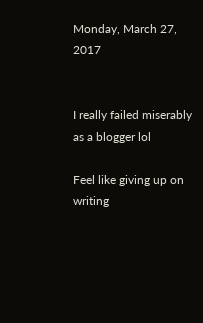Monday, March 27, 2017


I really failed miserably as a blogger lol

Feel like giving up on writing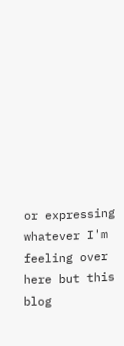or expressing whatever I'm feeling over here but this blog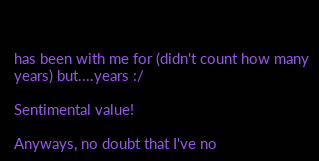has been with me for (didn't count how many years) but....years :/

Sentimental value!

Anyways, no doubt that I've no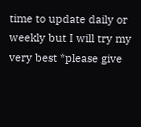time to update daily or weekly but I will try my very best *please give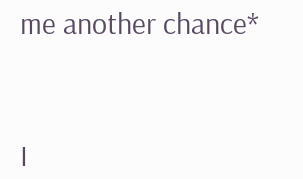me another chance*



I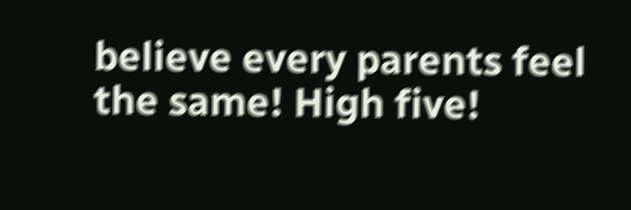believe every parents feel the same! High five!